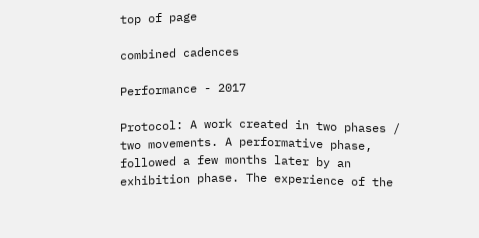top of page

combined cadences

Performance - 2017

Protocol: A work created in two phases / two movements. A performative phase, followed a few months later by an exhibition phase. The experience of the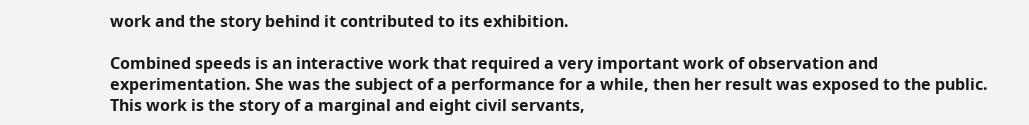work and the story behind it contributed to its exhibition.

Combined speeds is an interactive work that required a very important work of observation and experimentation. She was the subject of a performance for a while, then her result was exposed to the public. This work is the story of a marginal and eight civil servants,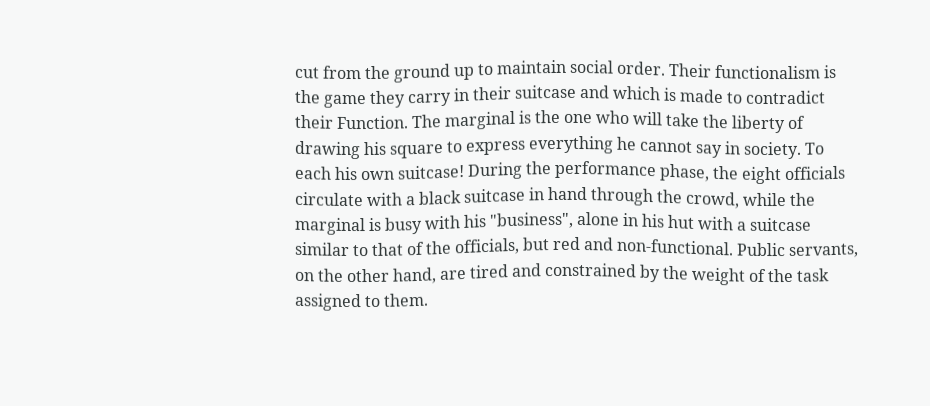cut from the ground up to maintain social order. Their functionalism is the game they carry in their suitcase and which is made to contradict their Function. The marginal is the one who will take the liberty of drawing his square to express everything he cannot say in society. To each his own suitcase! During the performance phase, the eight officials circulate with a black suitcase in hand through the crowd, while the marginal is busy with his "business", alone in his hut with a suitcase similar to that of the officials, but red and non-functional. Public servants, on the other hand, are tired and constrained by the weight of the task assigned to them.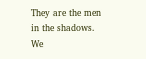They are the men in the shadows. We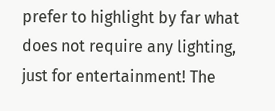prefer to highlight by far what does not require any lighting, just for entertainment! The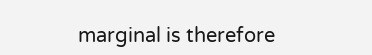marginal is therefore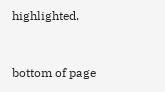highlighted.


bottom of page